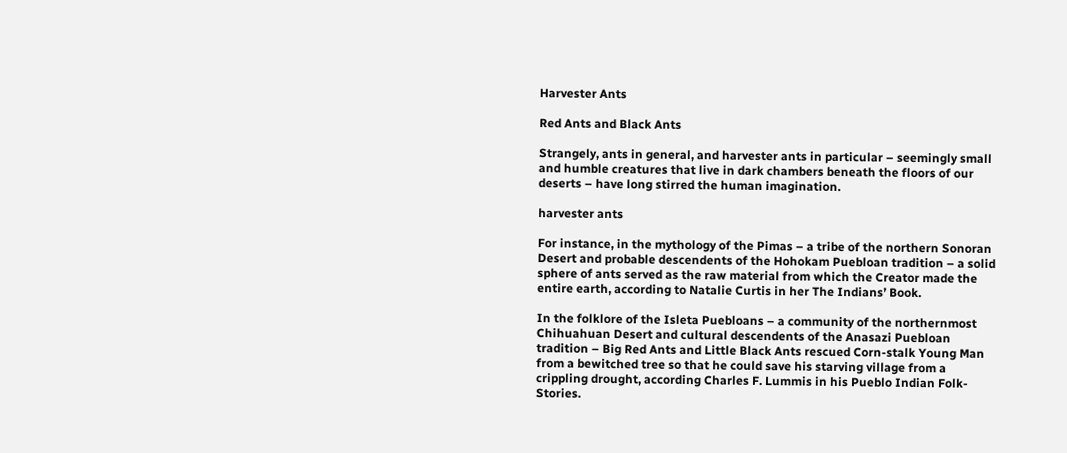Harvester Ants

Red Ants and Black Ants

Strangely, ants in general, and harvester ants in particular – seemingly small and humble creatures that live in dark chambers beneath the floors of our deserts – have long stirred the human imagination.

harvester ants

For instance, in the mythology of the Pimas – a tribe of the northern Sonoran Desert and probable descendents of the Hohokam Puebloan tradition – a solid sphere of ants served as the raw material from which the Creator made the entire earth, according to Natalie Curtis in her The Indians’ Book.

In the folklore of the Isleta Puebloans – a community of the northernmost Chihuahuan Desert and cultural descendents of the Anasazi Puebloan tradition – Big Red Ants and Little Black Ants rescued Corn-stalk Young Man from a bewitched tree so that he could save his starving village from a crippling drought, according Charles F. Lummis in his Pueblo Indian Folk-Stories.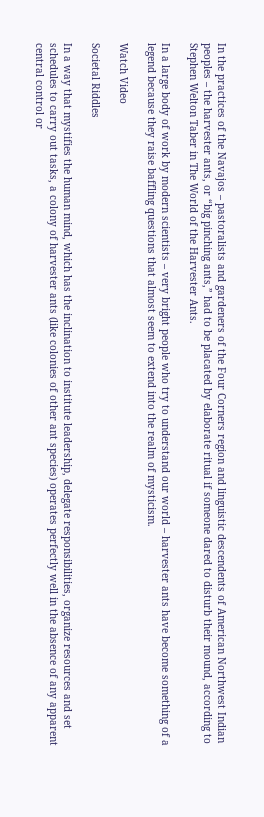In the practices of the Navajos – pastoralists and gardeners of the Four Corners region and linguistic descendents of American Northwest Indian peoples – the harvester ants, or “big pinching ants,” had to be placated by elaborate ritual if someone dared to disturb their mound, according to Stephen Welton Taber in The World of the Harvester Ants.

In a large body of work by modern scientists – very bright people who try to understand our world – harvester ants have become something of a legend because they raise baffling questions that almost seem to extend into the realm of mysticism.

Watch Video

Societal Riddles

In a way that mystifies the human mind, which has the inclination to institute leadership, delegate responsibilities, organize resources and set schedules to carry out tasks, a colony of harvester ants (like colonies of other ant species) operates perfectly well in the absence of any apparent central control or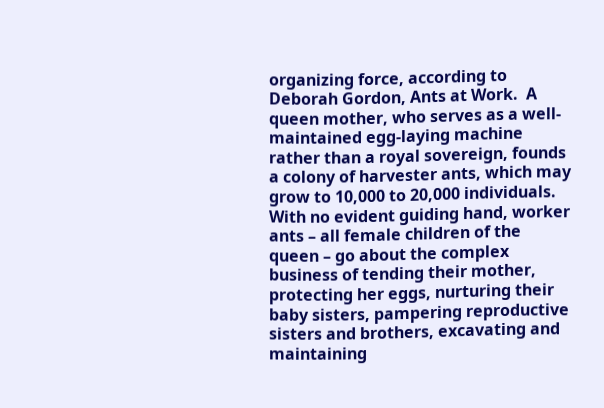organizing force, according to Deborah Gordon, Ants at Work.  A queen mother, who serves as a well-maintained egg-laying machine rather than a royal sovereign, founds a colony of harvester ants, which may grow to 10,000 to 20,000 individuals.  With no evident guiding hand, worker ants – all female children of the queen – go about the complex business of tending their mother, protecting her eggs, nurturing their baby sisters, pampering reproductive sisters and brothers, excavating and maintaining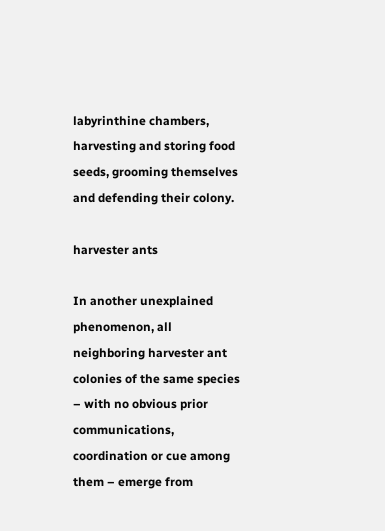labyrinthine chambers, harvesting and storing food seeds, grooming themselves and defending their colony.

harvester ants

In another unexplained phenomenon, all neighboring harvester ant colonies of the same species – with no obvious prior communications, coordination or cue among them – emerge from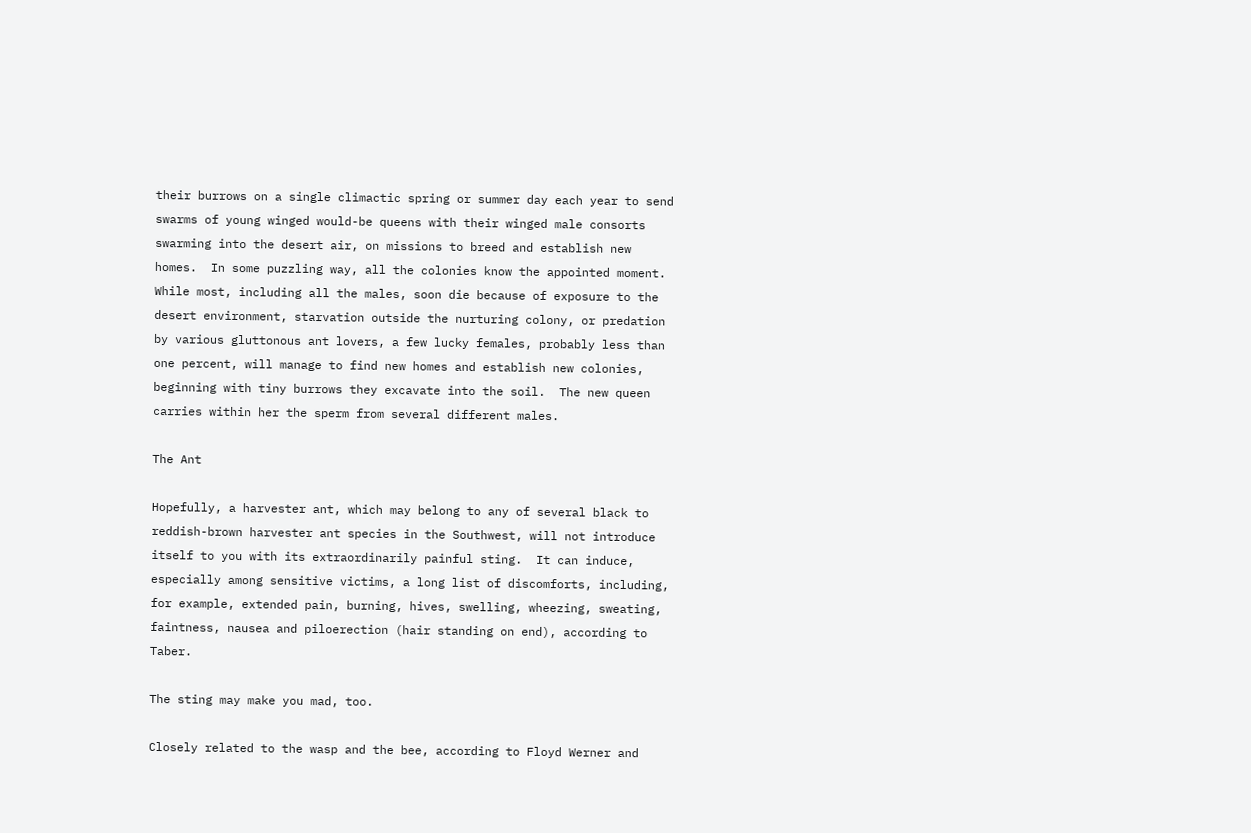their burrows on a single climactic spring or summer day each year to send swarms of young winged would-be queens with their winged male consorts swarming into the desert air, on missions to breed and establish new homes.  In some puzzling way, all the colonies know the appointed moment.  While most, including all the males, soon die because of exposure to the desert environment, starvation outside the nurturing colony, or predation by various gluttonous ant lovers, a few lucky females, probably less than one percent, will manage to find new homes and establish new colonies, beginning with tiny burrows they excavate into the soil.  The new queen carries within her the sperm from several different males.

The Ant

Hopefully, a harvester ant, which may belong to any of several black to reddish-brown harvester ant species in the Southwest, will not introduce itself to you with its extraordinarily painful sting.  It can induce, especially among sensitive victims, a long list of discomforts, including, for example, extended pain, burning, hives, swelling, wheezing, sweating, faintness, nausea and piloerection (hair standing on end), according to Taber.

The sting may make you mad, too.

Closely related to the wasp and the bee, according to Floyd Werner and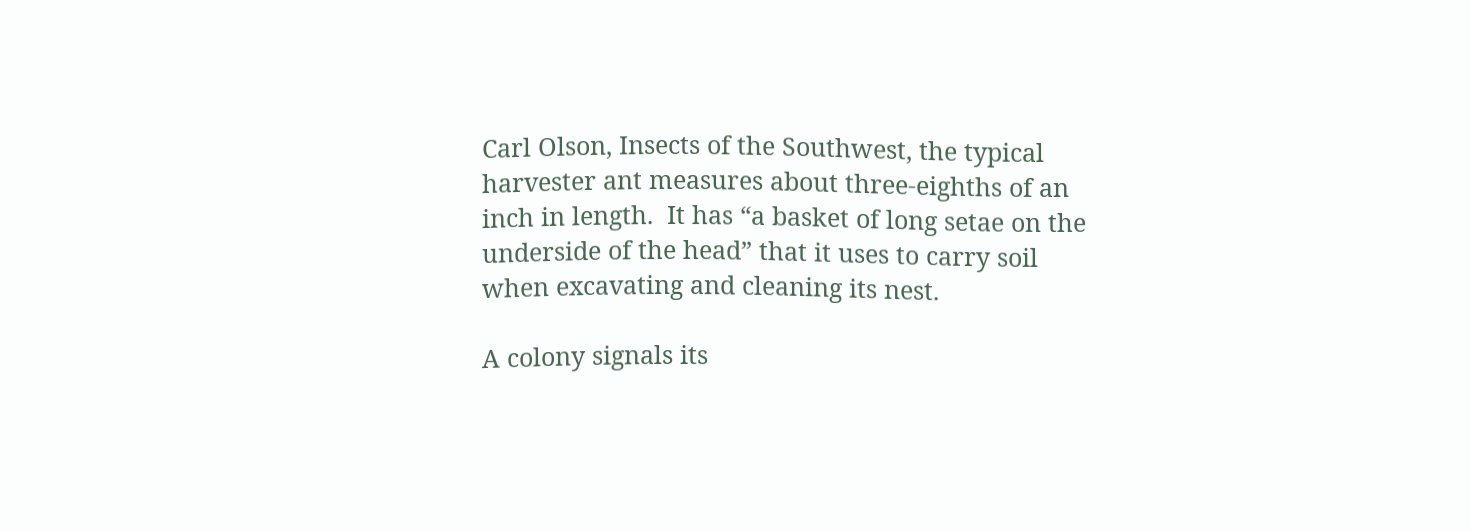Carl Olson, Insects of the Southwest, the typical harvester ant measures about three-eighths of an inch in length.  It has “a basket of long setae on the underside of the head” that it uses to carry soil when excavating and cleaning its nest.

A colony signals its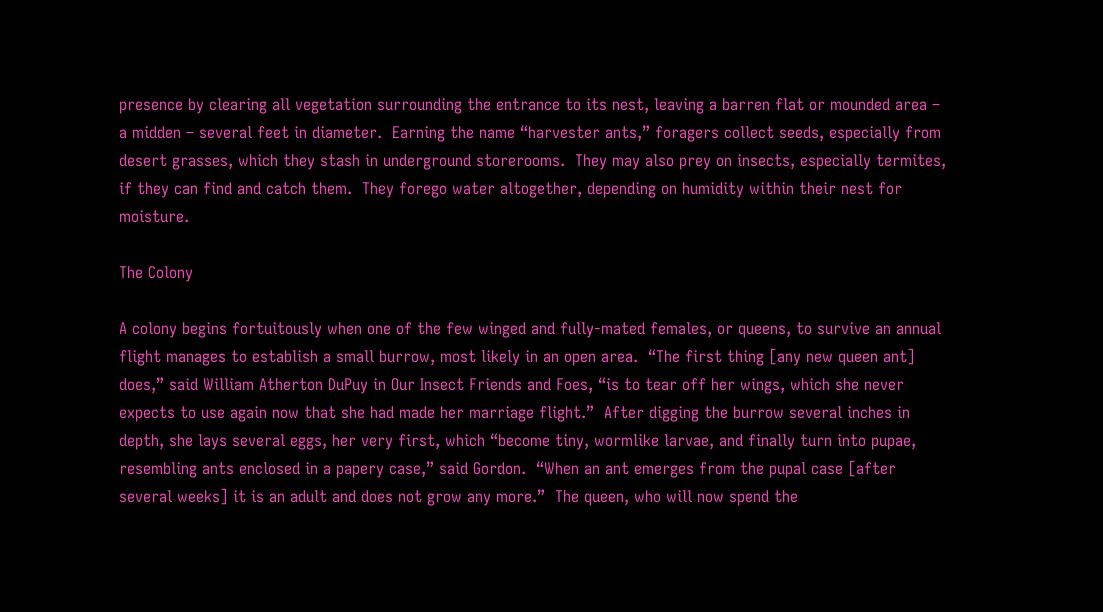presence by clearing all vegetation surrounding the entrance to its nest, leaving a barren flat or mounded area – a midden – several feet in diameter.  Earning the name “harvester ants,” foragers collect seeds, especially from desert grasses, which they stash in underground storerooms.  They may also prey on insects, especially termites, if they can find and catch them.  They forego water altogether, depending on humidity within their nest for moisture.

The Colony

A colony begins fortuitously when one of the few winged and fully-mated females, or queens, to survive an annual flight manages to establish a small burrow, most likely in an open area.  “The first thing [any new queen ant] does,” said William Atherton DuPuy in Our Insect Friends and Foes, “is to tear off her wings, which she never expects to use again now that she had made her marriage flight.”  After digging the burrow several inches in depth, she lays several eggs, her very first, which “become tiny, wormlike larvae, and finally turn into pupae, resembling ants enclosed in a papery case,” said Gordon.  “When an ant emerges from the pupal case [after several weeks] it is an adult and does not grow any more.”  The queen, who will now spend the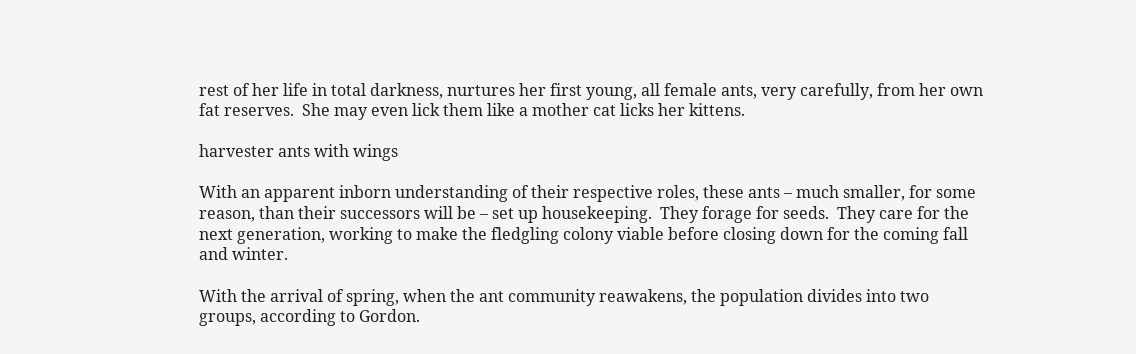rest of her life in total darkness, nurtures her first young, all female ants, very carefully, from her own fat reserves.  She may even lick them like a mother cat licks her kittens.

harvester ants with wings

With an apparent inborn understanding of their respective roles, these ants – much smaller, for some reason, than their successors will be – set up housekeeping.  They forage for seeds.  They care for the next generation, working to make the fledgling colony viable before closing down for the coming fall and winter.

With the arrival of spring, when the ant community reawakens, the population divides into two groups, according to Gordon.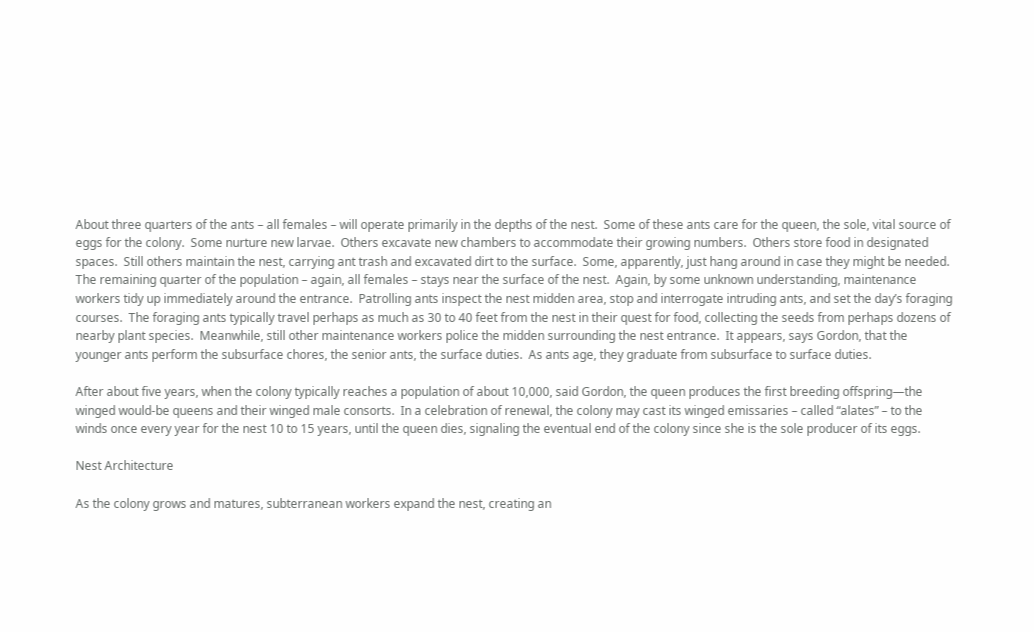About three quarters of the ants – all females – will operate primarily in the depths of the nest.  Some of these ants care for the queen, the sole, vital source of eggs for the colony.  Some nurture new larvae.  Others excavate new chambers to accommodate their growing numbers.  Others store food in designated spaces.  Still others maintain the nest, carrying ant trash and excavated dirt to the surface.  Some, apparently, just hang around in case they might be needed.  The remaining quarter of the population – again, all females – stays near the surface of the nest.  Again, by some unknown understanding, maintenance workers tidy up immediately around the entrance.  Patrolling ants inspect the nest midden area, stop and interrogate intruding ants, and set the day’s foraging courses.  The foraging ants typically travel perhaps as much as 30 to 40 feet from the nest in their quest for food, collecting the seeds from perhaps dozens of nearby plant species.  Meanwhile, still other maintenance workers police the midden surrounding the nest entrance.  It appears, says Gordon, that the younger ants perform the subsurface chores, the senior ants, the surface duties.  As ants age, they graduate from subsurface to surface duties.

After about five years, when the colony typically reaches a population of about 10,000, said Gordon, the queen produces the first breeding offspring—the winged would-be queens and their winged male consorts.  In a celebration of renewal, the colony may cast its winged emissaries – called “alates” – to the winds once every year for the nest 10 to 15 years, until the queen dies, signaling the eventual end of the colony since she is the sole producer of its eggs.

Nest Architecture

As the colony grows and matures, subterranean workers expand the nest, creating an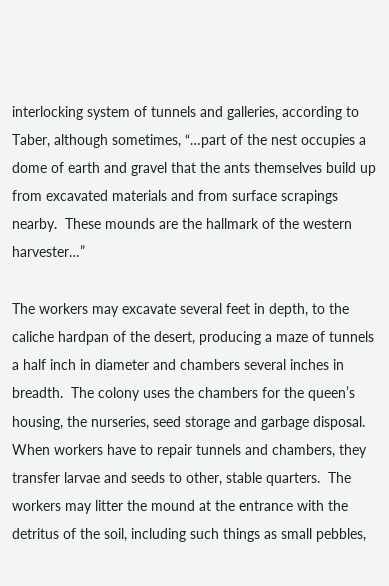interlocking system of tunnels and galleries, according to Taber, although sometimes, “…part of the nest occupies a dome of earth and gravel that the ants themselves build up from excavated materials and from surface scrapings nearby.  These mounds are the hallmark of the western harvester…”

The workers may excavate several feet in depth, to the caliche hardpan of the desert, producing a maze of tunnels a half inch in diameter and chambers several inches in breadth.  The colony uses the chambers for the queen’s housing, the nurseries, seed storage and garbage disposal.  When workers have to repair tunnels and chambers, they transfer larvae and seeds to other, stable quarters.  The workers may litter the mound at the entrance with the detritus of the soil, including such things as small pebbles,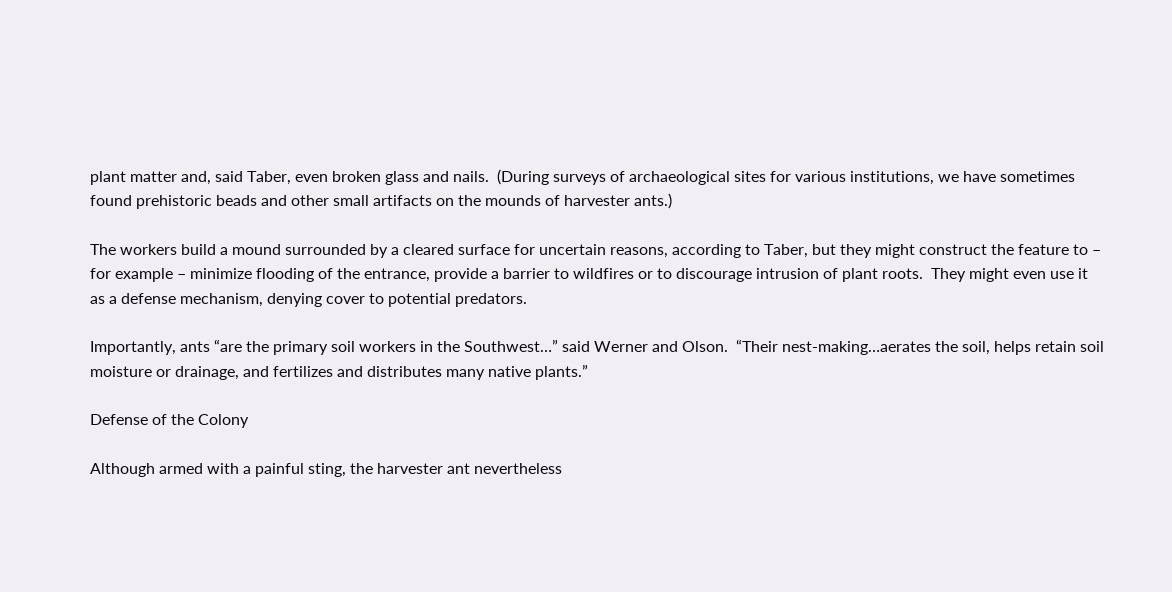plant matter and, said Taber, even broken glass and nails.  (During surveys of archaeological sites for various institutions, we have sometimes found prehistoric beads and other small artifacts on the mounds of harvester ants.)

The workers build a mound surrounded by a cleared surface for uncertain reasons, according to Taber, but they might construct the feature to – for example – minimize flooding of the entrance, provide a barrier to wildfires or to discourage intrusion of plant roots.  They might even use it as a defense mechanism, denying cover to potential predators.

Importantly, ants “are the primary soil workers in the Southwest…” said Werner and Olson.  “Their nest-making…aerates the soil, helps retain soil moisture or drainage, and fertilizes and distributes many native plants.”

Defense of the Colony

Although armed with a painful sting, the harvester ant nevertheless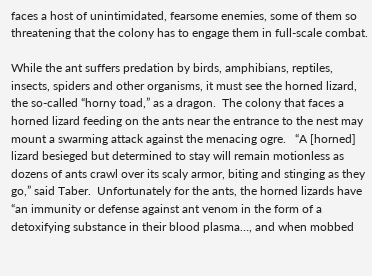faces a host of unintimidated, fearsome enemies, some of them so threatening that the colony has to engage them in full-scale combat.

While the ant suffers predation by birds, amphibians, reptiles, insects, spiders and other organisms, it must see the horned lizard, the so-called “horny toad,” as a dragon.  The colony that faces a horned lizard feeding on the ants near the entrance to the nest may mount a swarming attack against the menacing ogre.   “A [horned] lizard besieged but determined to stay will remain motionless as dozens of ants crawl over its scaly armor, biting and stinging as they go,” said Taber.  Unfortunately for the ants, the horned lizards have “an immunity or defense against ant venom in the form of a detoxifying substance in their blood plasma…, and when mobbed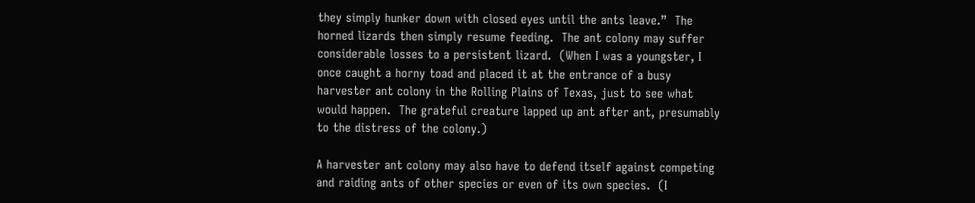they simply hunker down with closed eyes until the ants leave.”  The horned lizards then simply resume feeding.  The ant colony may suffer considerable losses to a persistent lizard.  (When I was a youngster, I once caught a horny toad and placed it at the entrance of a busy harvester ant colony in the Rolling Plains of Texas, just to see what would happen.  The grateful creature lapped up ant after ant, presumably to the distress of the colony.)

A harvester ant colony may also have to defend itself against competing and raiding ants of other species or even of its own species.  (I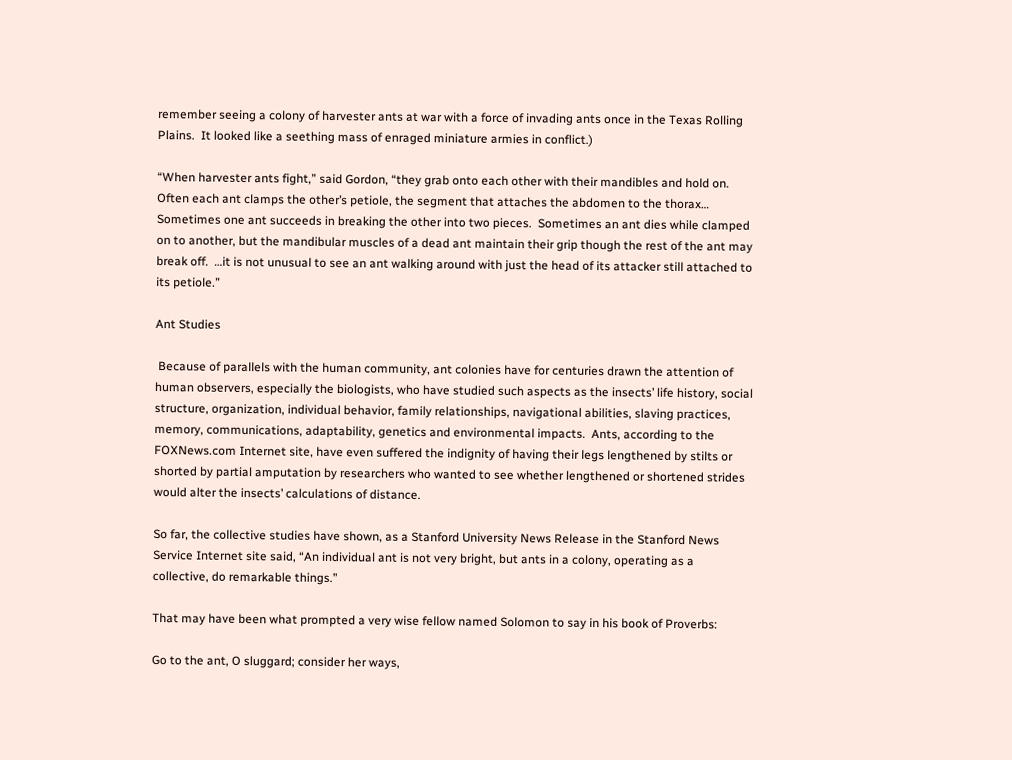remember seeing a colony of harvester ants at war with a force of invading ants once in the Texas Rolling Plains.  It looked like a seething mass of enraged miniature armies in conflict.)

“When harvester ants fight,” said Gordon, “they grab onto each other with their mandibles and hold on.  Often each ant clamps the other’s petiole, the segment that attaches the abdomen to the thorax…  Sometimes one ant succeeds in breaking the other into two pieces.  Sometimes an ant dies while clamped on to another, but the mandibular muscles of a dead ant maintain their grip though the rest of the ant may break off.  …it is not unusual to see an ant walking around with just the head of its attacker still attached to its petiole.”

Ant Studies

 Because of parallels with the human community, ant colonies have for centuries drawn the attention of human observers, especially the biologists, who have studied such aspects as the insects’ life history, social structure, organization, individual behavior, family relationships, navigational abilities, slaving practices, memory, communications, adaptability, genetics and environmental impacts.  Ants, according to the FOXNews.com Internet site, have even suffered the indignity of having their legs lengthened by stilts or shorted by partial amputation by researchers who wanted to see whether lengthened or shortened strides would alter the insects’ calculations of distance.

So far, the collective studies have shown, as a Stanford University News Release in the Stanford News Service Internet site said, “An individual ant is not very bright, but ants in a colony, operating as a collective, do remarkable things.”

That may have been what prompted a very wise fellow named Solomon to say in his book of Proverbs:

Go to the ant, O sluggard; consider her ways,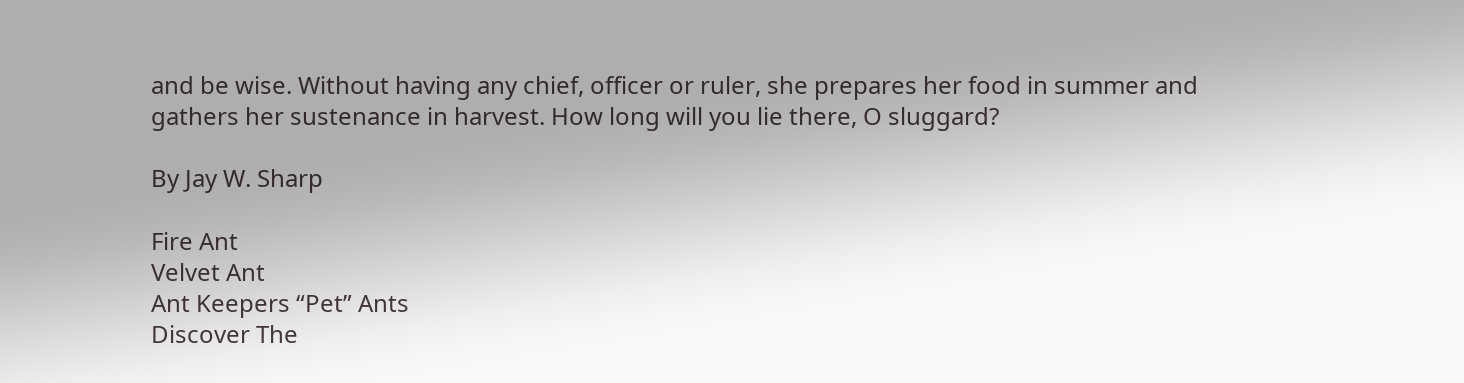and be wise. Without having any chief, officer or ruler, she prepares her food in summer and gathers her sustenance in harvest. How long will you lie there, O sluggard?

By Jay W. Sharp

Fire Ant
Velvet Ant
Ant Keepers “Pet” Ants
Discover The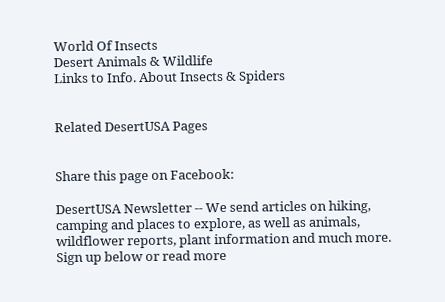World Of Insects
Desert Animals & Wildlife
Links to Info. About Insects & Spiders


Related DesertUSA Pages


Share this page on Facebook:

DesertUSA Newsletter -- We send articles on hiking, camping and places to explore, as well as animals, wildflower reports, plant information and much more. Sign up below or read more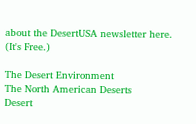about the DesertUSA newsletter here. (It's Free.)

The Desert Environment
The North American Deserts
Desert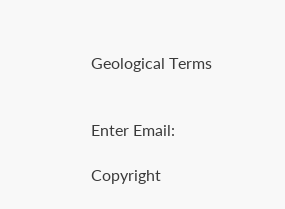Geological Terms


Enter Email:

Copyright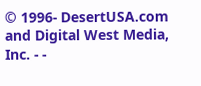© 1996- DesertUSA.com and Digital West Media, Inc. - -